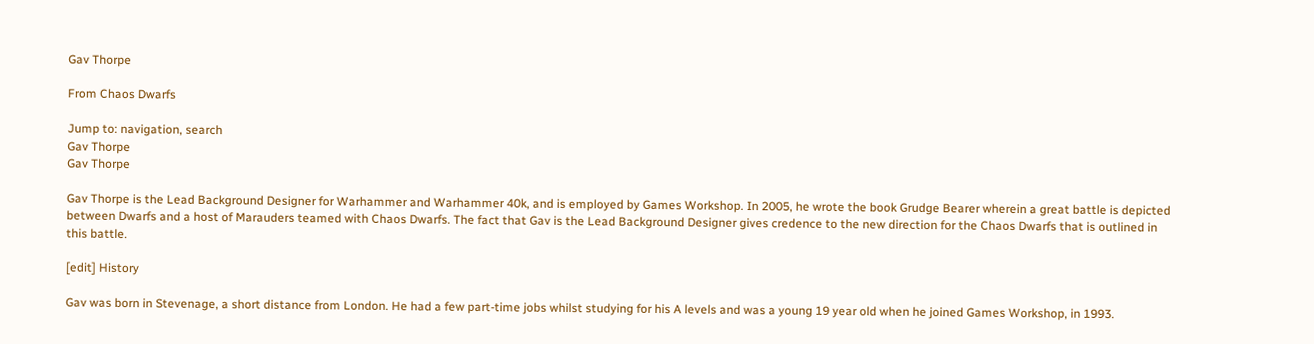Gav Thorpe

From Chaos Dwarfs

Jump to: navigation, search
Gav Thorpe
Gav Thorpe

Gav Thorpe is the Lead Background Designer for Warhammer and Warhammer 40k, and is employed by Games Workshop. In 2005, he wrote the book Grudge Bearer wherein a great battle is depicted between Dwarfs and a host of Marauders teamed with Chaos Dwarfs. The fact that Gav is the Lead Background Designer gives credence to the new direction for the Chaos Dwarfs that is outlined in this battle.

[edit] History

Gav was born in Stevenage, a short distance from London. He had a few part-time jobs whilst studying for his A levels and was a young 19 year old when he joined Games Workshop, in 1993.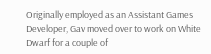Originally employed as an Assistant Games Developer, Gav moved over to work on White Dwarf for a couple of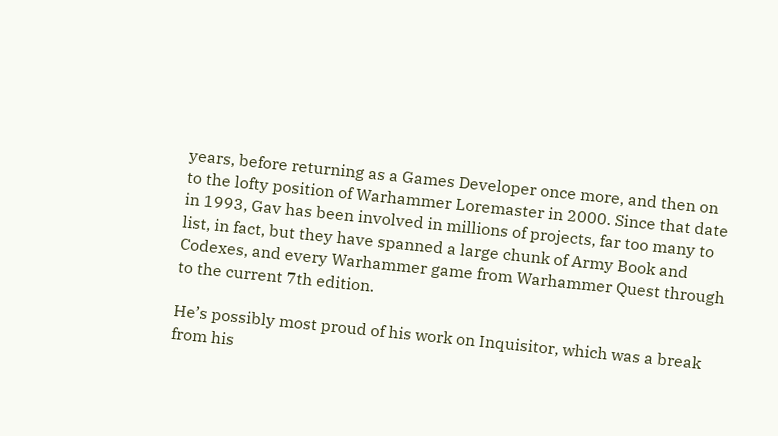years, before returning as a Games Developer once more, and then on to the lofty position of Warhammer Loremaster in 2000. Since that date in 1993, Gav has been involved in millions of projects, far too many to list, in fact, but they have spanned a large chunk of Army Book and Codexes, and every Warhammer game from Warhammer Quest through to the current 7th edition.

He’s possibly most proud of his work on Inquisitor, which was a break from his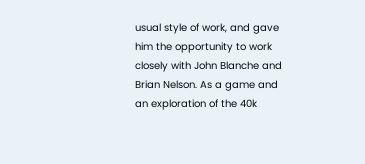usual style of work, and gave him the opportunity to work closely with John Blanche and Brian Nelson. As a game and an exploration of the 40k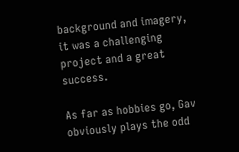background and imagery, it was a challenging project and a great success.

As far as hobbies go, Gav obviously plays the odd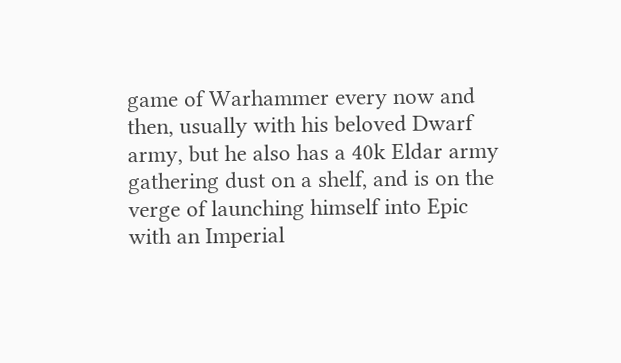game of Warhammer every now and then, usually with his beloved Dwarf army, but he also has a 40k Eldar army gathering dust on a shelf, and is on the verge of launching himself into Epic with an Imperial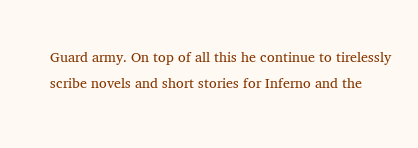Guard army. On top of all this he continue to tirelessly scribe novels and short stories for Inferno and the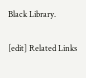Black Library.

[edit] Related Links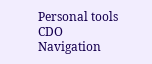Personal tools
CDO Navigation